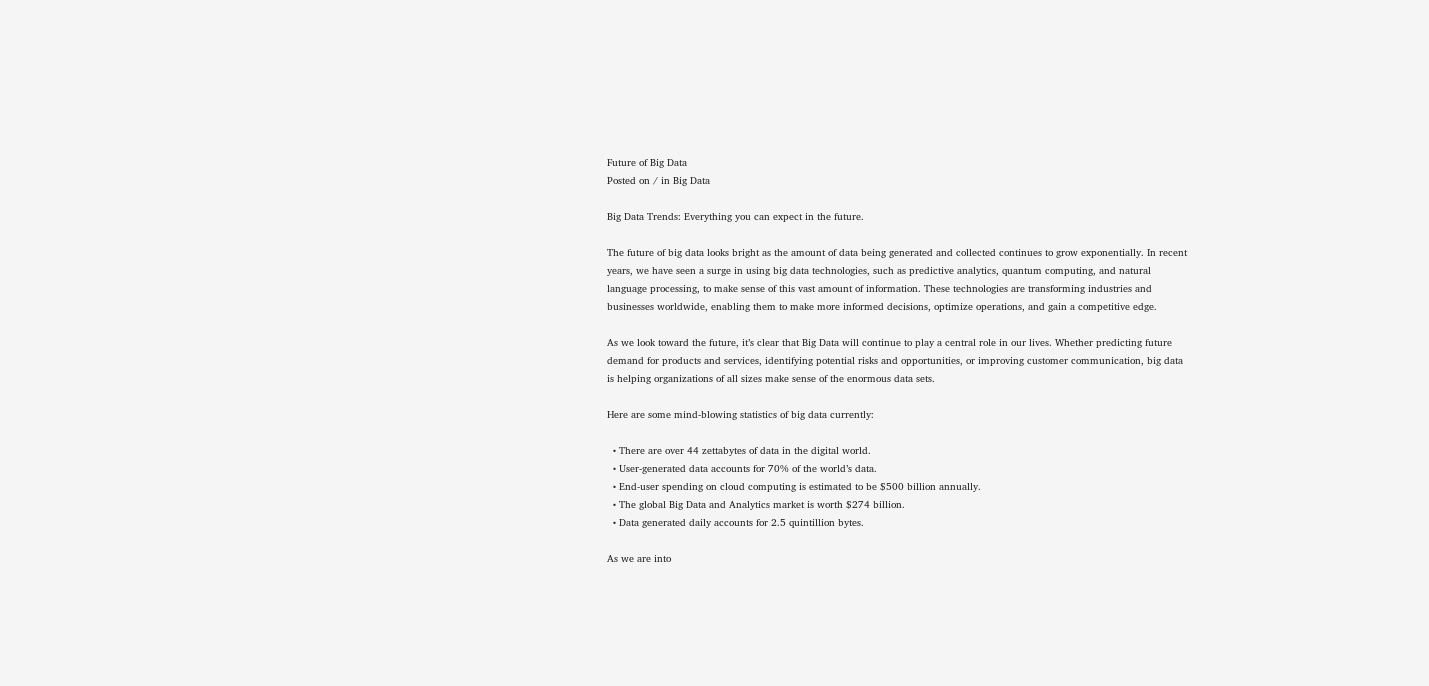Future of Big Data
Posted on / in Big Data

Big Data Trends: Everything you can expect in the future.

The future of big data looks bright as the amount of data being generated and collected continues to grow exponentially. In recent years, we have seen a surge in using big data technologies, such as predictive analytics, quantum computing, and natural language processing, to make sense of this vast amount of information. These technologies are transforming industries and businesses worldwide, enabling them to make more informed decisions, optimize operations, and gain a competitive edge.

As we look toward the future, it’s clear that Big Data will continue to play a central role in our lives. Whether predicting future demand for products and services, identifying potential risks and opportunities, or improving customer communication, big data is helping organizations of all sizes make sense of the enormous data sets.

Here are some mind-blowing statistics of big data currently:

  • There are over 44 zettabytes of data in the digital world.
  • User-generated data accounts for 70% of the world’s data.
  • End-user spending on cloud computing is estimated to be $500 billion annually.
  • The global Big Data and Analytics market is worth $274 billion.
  • Data generated daily accounts for 2.5 quintillion bytes.

As we are into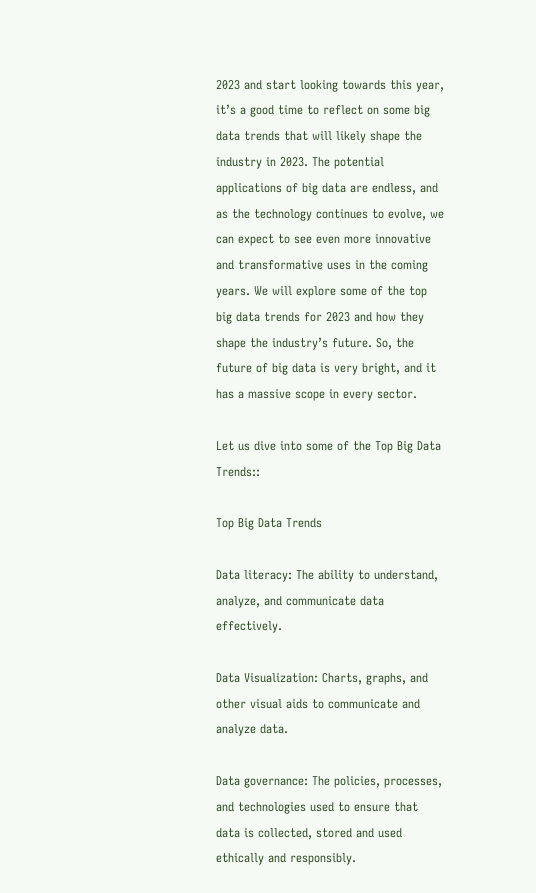2023 and start looking towards this year, it’s a good time to reflect on some big data trends that will likely shape the industry in 2023. The potential applications of big data are endless, and as the technology continues to evolve, we can expect to see even more innovative and transformative uses in the coming years. We will explore some of the top big data trends for 2023 and how they shape the industry’s future. So, the future of big data is very bright, and it has a massive scope in every sector.

Let us dive into some of the Top Big Data Trends::

Top Big Data Trends

Data literacy: The ability to understand, analyze, and communicate data effectively.

Data Visualization: Charts, graphs, and other visual aids to communicate and analyze data.

Data governance: The policies, processes, and technologies used to ensure that data is collected, stored and used ethically and responsibly.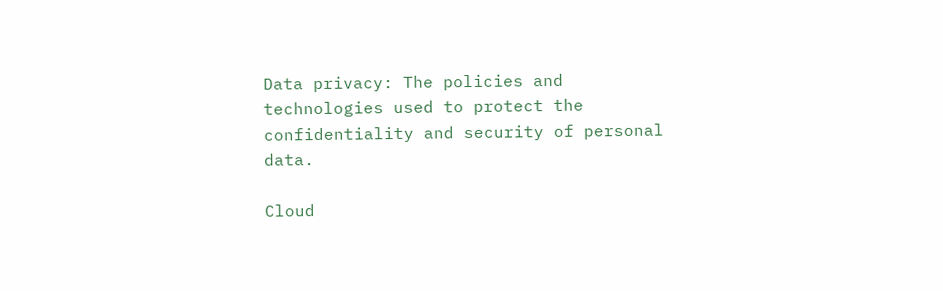Data privacy: The policies and technologies used to protect the confidentiality and security of personal data.

Cloud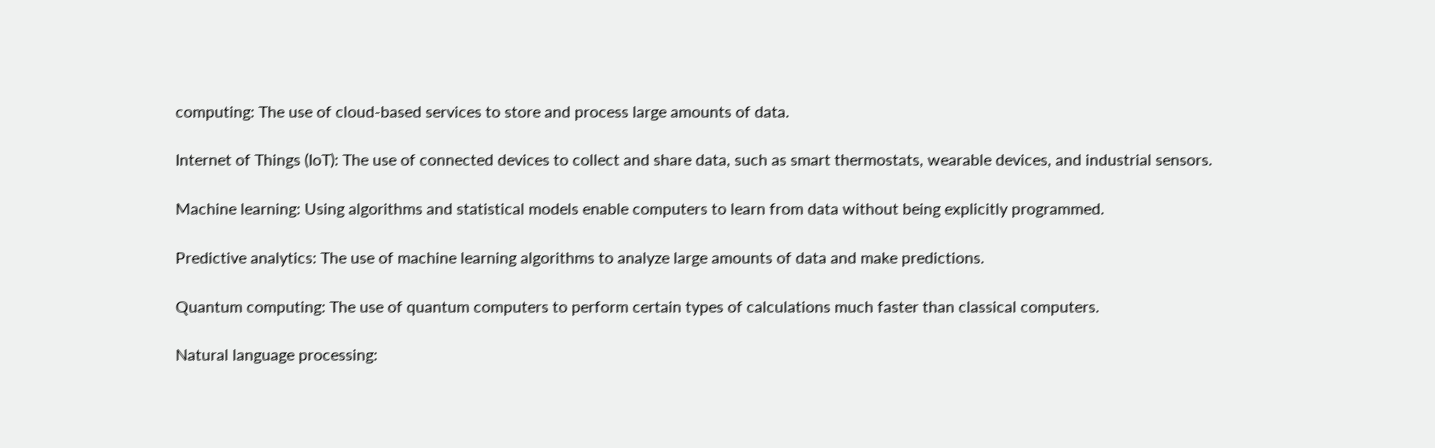computing: The use of cloud-based services to store and process large amounts of data.

Internet of Things (IoT): The use of connected devices to collect and share data, such as smart thermostats, wearable devices, and industrial sensors.

Machine learning: Using algorithms and statistical models enable computers to learn from data without being explicitly programmed.

Predictive analytics: The use of machine learning algorithms to analyze large amounts of data and make predictions.

Quantum computing: The use of quantum computers to perform certain types of calculations much faster than classical computers.

Natural language processing: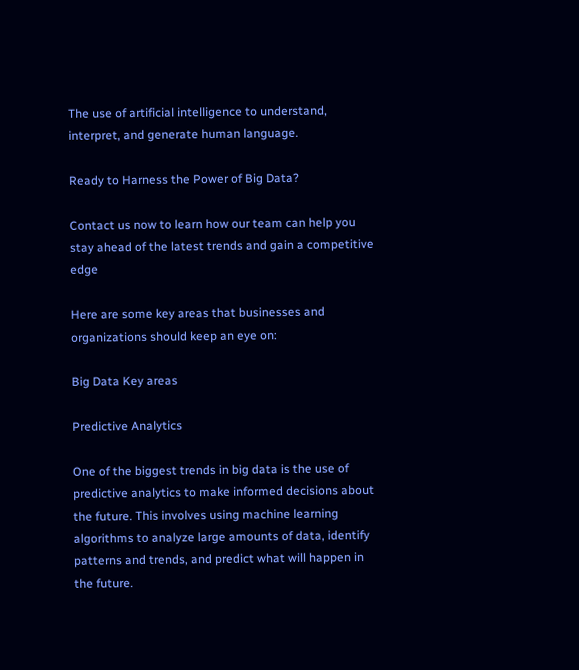The use of artificial intelligence to understand, interpret, and generate human language.

Ready to Harness the Power of Big Data?

Contact us now to learn how our team can help you stay ahead of the latest trends and gain a competitive edge

Here are some key areas that businesses and organizations should keep an eye on:

Big Data Key areas

Predictive Analytics

One of the biggest trends in big data is the use of predictive analytics to make informed decisions about the future. This involves using machine learning algorithms to analyze large amounts of data, identify patterns and trends, and predict what will happen in the future.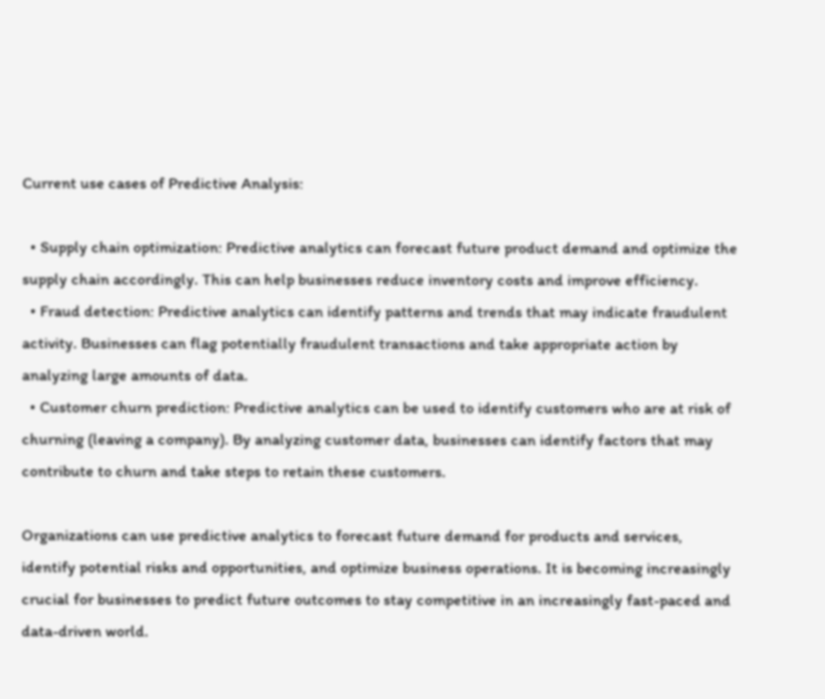Current use cases of Predictive Analysis:

  • Supply chain optimization: Predictive analytics can forecast future product demand and optimize the supply chain accordingly. This can help businesses reduce inventory costs and improve efficiency.
  • Fraud detection: Predictive analytics can identify patterns and trends that may indicate fraudulent activity. Businesses can flag potentially fraudulent transactions and take appropriate action by analyzing large amounts of data.
  • Customer churn prediction: Predictive analytics can be used to identify customers who are at risk of churning (leaving a company). By analyzing customer data, businesses can identify factors that may contribute to churn and take steps to retain these customers.

Organizations can use predictive analytics to forecast future demand for products and services, identify potential risks and opportunities, and optimize business operations. It is becoming increasingly crucial for businesses to predict future outcomes to stay competitive in an increasingly fast-paced and data-driven world.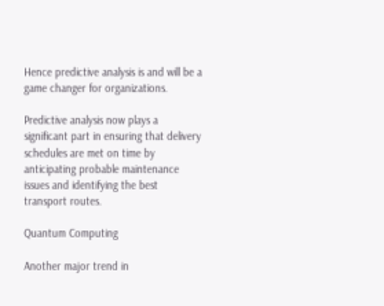Hence predictive analysis is and will be a game changer for organizations.

Predictive analysis now plays a significant part in ensuring that delivery schedules are met on time by anticipating probable maintenance issues and identifying the best transport routes.

Quantum Computing

Another major trend in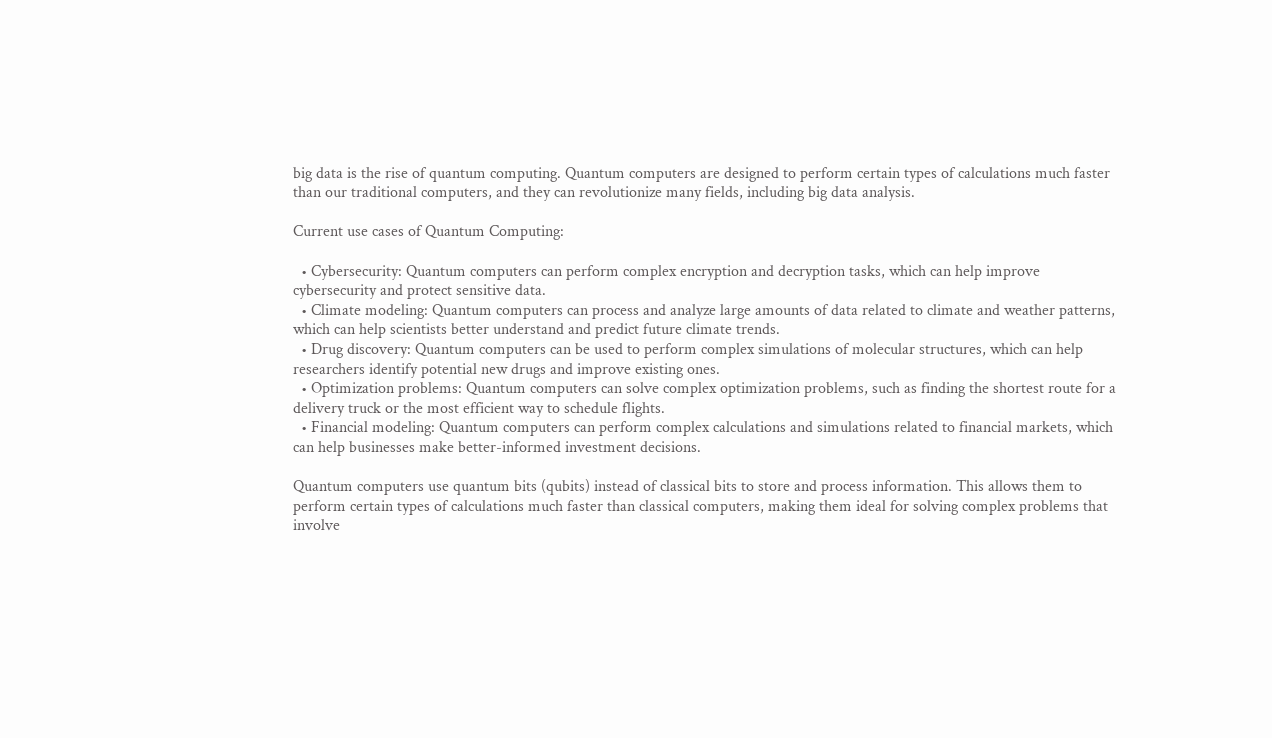big data is the rise of quantum computing. Quantum computers are designed to perform certain types of calculations much faster than our traditional computers, and they can revolutionize many fields, including big data analysis.

Current use cases of Quantum Computing:

  • Cybersecurity: Quantum computers can perform complex encryption and decryption tasks, which can help improve cybersecurity and protect sensitive data.
  • Climate modeling: Quantum computers can process and analyze large amounts of data related to climate and weather patterns, which can help scientists better understand and predict future climate trends.
  • Drug discovery: Quantum computers can be used to perform complex simulations of molecular structures, which can help researchers identify potential new drugs and improve existing ones.
  • Optimization problems: Quantum computers can solve complex optimization problems, such as finding the shortest route for a delivery truck or the most efficient way to schedule flights.
  • Financial modeling: Quantum computers can perform complex calculations and simulations related to financial markets, which can help businesses make better-informed investment decisions.

Quantum computers use quantum bits (qubits) instead of classical bits to store and process information. This allows them to perform certain types of calculations much faster than classical computers, making them ideal for solving complex problems that involve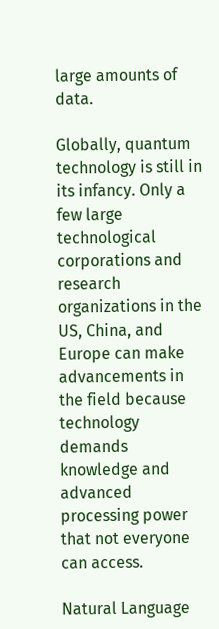large amounts of data.

Globally, quantum technology is still in its infancy. Only a few large technological corporations and research organizations in the US, China, and Europe can make advancements in the field because technology demands knowledge and advanced processing power that not everyone can access.

Natural Language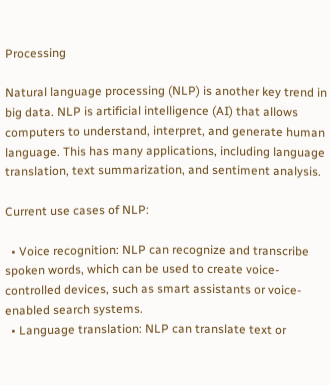Processing

Natural language processing (NLP) is another key trend in big data. NLP is artificial intelligence (AI) that allows computers to understand, interpret, and generate human language. This has many applications, including language translation, text summarization, and sentiment analysis.

Current use cases of NLP:

  • Voice recognition: NLP can recognize and transcribe spoken words, which can be used to create voice-controlled devices, such as smart assistants or voice-enabled search systems.
  • Language translation: NLP can translate text or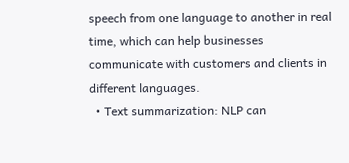speech from one language to another in real time, which can help businesses communicate with customers and clients in different languages.
  • Text summarization: NLP can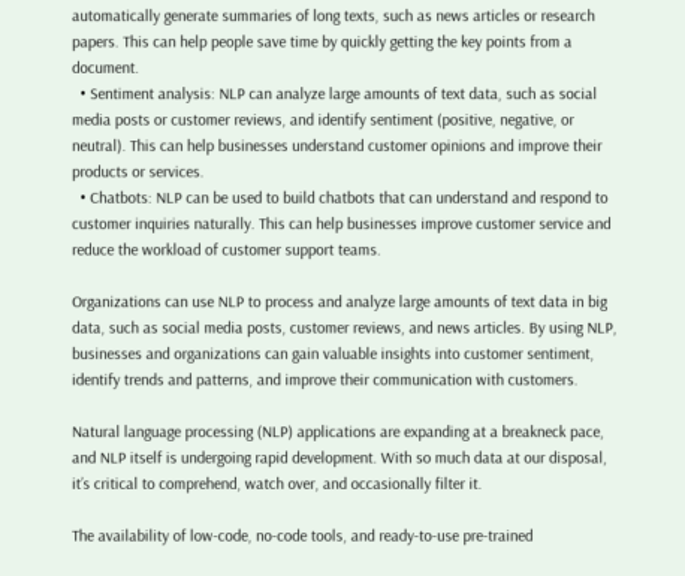automatically generate summaries of long texts, such as news articles or research papers. This can help people save time by quickly getting the key points from a document.
  • Sentiment analysis: NLP can analyze large amounts of text data, such as social media posts or customer reviews, and identify sentiment (positive, negative, or neutral). This can help businesses understand customer opinions and improve their products or services.
  • Chatbots: NLP can be used to build chatbots that can understand and respond to customer inquiries naturally. This can help businesses improve customer service and reduce the workload of customer support teams.

Organizations can use NLP to process and analyze large amounts of text data in big data, such as social media posts, customer reviews, and news articles. By using NLP, businesses and organizations can gain valuable insights into customer sentiment, identify trends and patterns, and improve their communication with customers.

Natural language processing (NLP) applications are expanding at a breakneck pace, and NLP itself is undergoing rapid development. With so much data at our disposal, it’s critical to comprehend, watch over, and occasionally filter it.

The availability of low-code, no-code tools, and ready-to-use pre-trained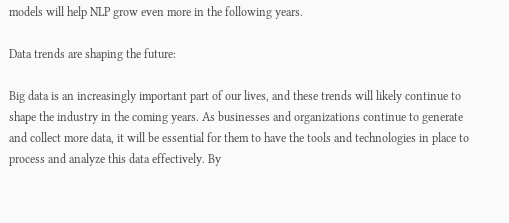models will help NLP grow even more in the following years.

Data trends are shaping the future:

Big data is an increasingly important part of our lives, and these trends will likely continue to shape the industry in the coming years. As businesses and organizations continue to generate and collect more data, it will be essential for them to have the tools and technologies in place to process and analyze this data effectively. By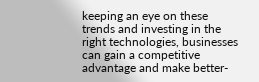keeping an eye on these trends and investing in the right technologies, businesses can gain a competitive advantage and make better-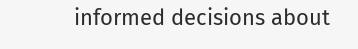informed decisions about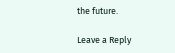the future.

Leave a Reply